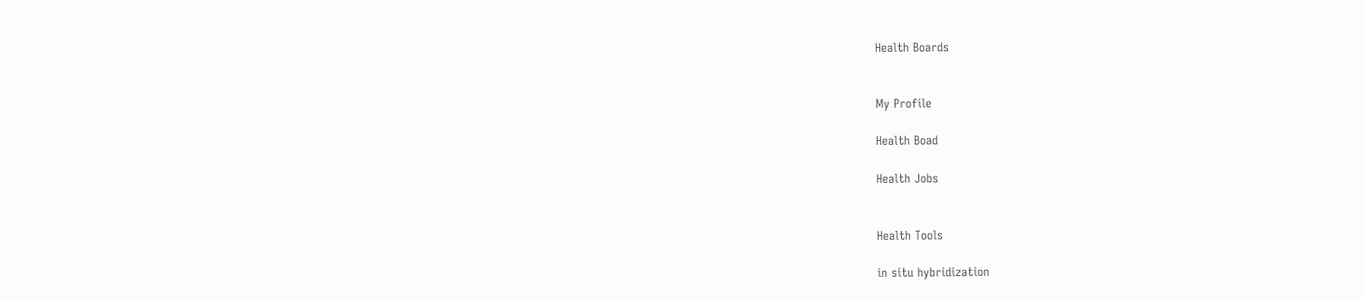Health Boards


My Profile

Health Boad

Health Jobs


Health Tools

in situ hybridization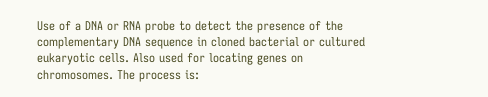Use of a DNA or RNA probe to detect the presence of the complementary DNA sequence in cloned bacterial or cultured eukaryotic cells. Also used for locating genes on chromosomes. The process is: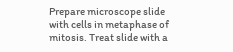Prepare microscope slide with cells in metaphase of mitosis. Treat slide with a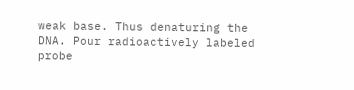weak base. Thus denaturing the DNA. Pour radioactively labeled probe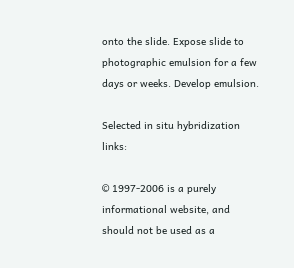onto the slide. Expose slide to photographic emulsion for a few days or weeks. Develop emulsion.

Selected in situ hybridization links:

© 1997-2006 is a purely informational website, and should not be used as a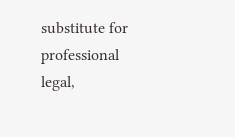substitute for professional legal,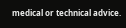medical or technical advice.